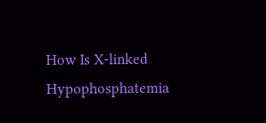How Is X-linked Hypophosphatemia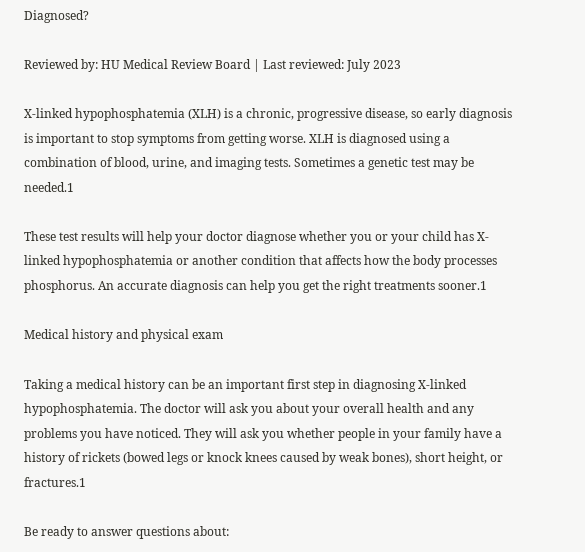Diagnosed?

Reviewed by: HU Medical Review Board | Last reviewed: July 2023

X-linked hypophosphatemia (XLH) is a chronic, progressive disease, so early diagnosis is important to stop symptoms from getting worse. XLH is diagnosed using a combination of blood, urine, and imaging tests. Sometimes a genetic test may be needed.1

These test results will help your doctor diagnose whether you or your child has X-linked hypophosphatemia or another condition that affects how the body processes phosphorus. An accurate diagnosis can help you get the right treatments sooner.1

Medical history and physical exam

Taking a medical history can be an important first step in diagnosing X-linked hypophosphatemia. The doctor will ask you about your overall health and any problems you have noticed. They will ask you whether people in your family have a history of rickets (bowed legs or knock knees caused by weak bones), short height, or fractures.1

Be ready to answer questions about: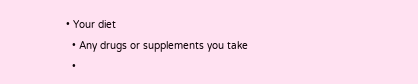• Your diet
  • Any drugs or supplements you take
  •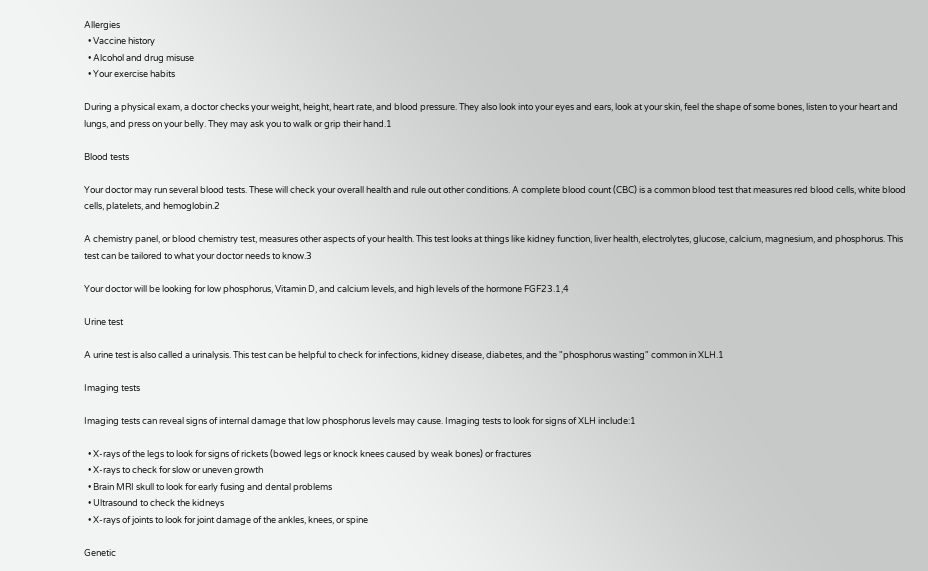Allergies
  • Vaccine history
  • Alcohol and drug misuse
  • Your exercise habits

During a physical exam, a doctor checks your weight, height, heart rate, and blood pressure. They also look into your eyes and ears, look at your skin, feel the shape of some bones, listen to your heart and lungs, and press on your belly. They may ask you to walk or grip their hand.1

Blood tests

Your doctor may run several blood tests. These will check your overall health and rule out other conditions. A complete blood count (CBC) is a common blood test that measures red blood cells, white blood cells, platelets, and hemoglobin.2

A chemistry panel, or blood chemistry test, measures other aspects of your health. This test looks at things like kidney function, liver health, electrolytes, glucose, calcium, magnesium, and phosphorus. This test can be tailored to what your doctor needs to know.3

Your doctor will be looking for low phosphorus, Vitamin D, and calcium levels, and high levels of the hormone FGF23.1,4

Urine test

A urine test is also called a urinalysis. This test can be helpful to check for infections, kidney disease, diabetes, and the "phosphorus wasting" common in XLH.1

Imaging tests

Imaging tests can reveal signs of internal damage that low phosphorus levels may cause. Imaging tests to look for signs of XLH include:1

  • X-rays of the legs to look for signs of rickets (bowed legs or knock knees caused by weak bones) or fractures
  • X-rays to check for slow or uneven growth
  • Brain MRI skull to look for early fusing and dental problems
  • Ultrasound to check the kidneys
  • X-rays of joints to look for joint damage of the ankles, knees, or spine

Genetic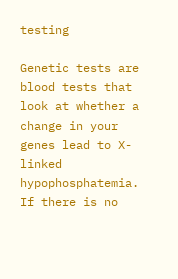testing

Genetic tests are blood tests that look at whether a change in your genes lead to X-linked hypophosphatemia. If there is no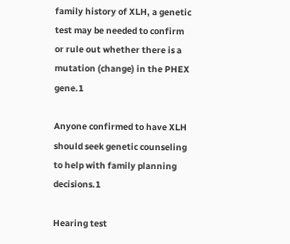family history of XLH, a genetic test may be needed to confirm or rule out whether there is a mutation (change) in the PHEX gene.1

Anyone confirmed to have XLH should seek genetic counseling to help with family planning decisions.1

Hearing test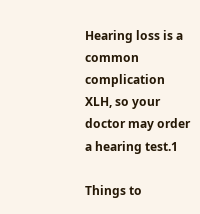Hearing loss is a common complication XLH, so your doctor may order a hearing test.1

Things to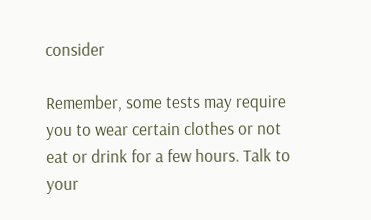consider

Remember, some tests may require you to wear certain clothes or not eat or drink for a few hours. Talk to your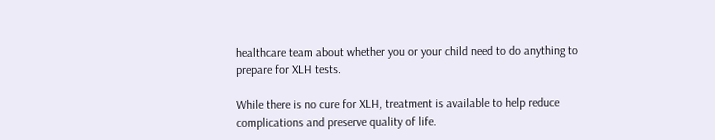healthcare team about whether you or your child need to do anything to prepare for XLH tests.

While there is no cure for XLH, treatment is available to help reduce complications and preserve quality of life.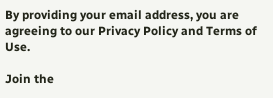By providing your email address, you are agreeing to our Privacy Policy and Terms of Use.

Join the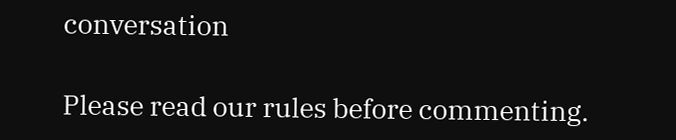conversation

Please read our rules before commenting.